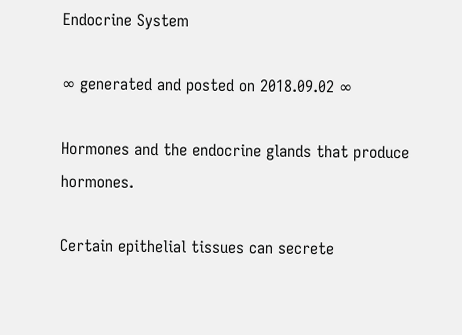Endocrine System

∞ generated and posted on 2018.09.02 ∞

Hormones and the endocrine glands that produce hormones.

Certain epithelial tissues can secrete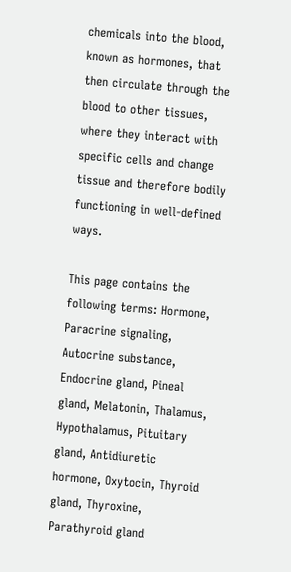chemicals into the blood, known as hormones, that then circulate through the blood to other tissues, where they interact with specific cells and change tissue and therefore bodily functioning in well-defined ways.

This page contains the following terms: Hormone, Paracrine signaling, Autocrine substance, Endocrine gland, Pineal gland, Melatonin, Thalamus, Hypothalamus, Pituitary gland, Antidiuretic hormone, Oxytocin, Thyroid gland, Thyroxine, Parathyroid gland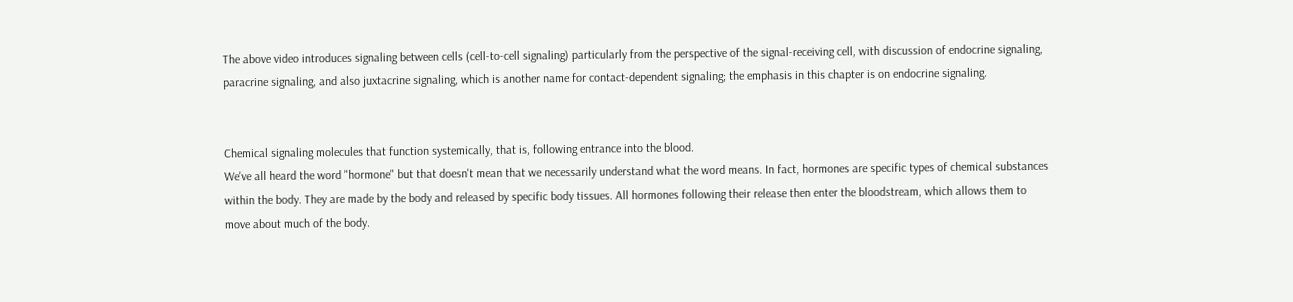The above video introduces signaling between cells (cell-to-cell signaling) particularly from the perspective of the signal-receiving cell, with discussion of endocrine signaling, paracrine signaling, and also juxtacrine signaling, which is another name for contact-dependent signaling; the emphasis in this chapter is on endocrine signaling.


Chemical signaling molecules that function systemically, that is, following entrance into the blood.
We've all heard the word "hormone" but that doesn't mean that we necessarily understand what the word means. In fact, hormones are specific types of chemical substances within the body. They are made by the body and released by specific body tissues. All hormones following their release then enter the bloodstream, which allows them to move about much of the body.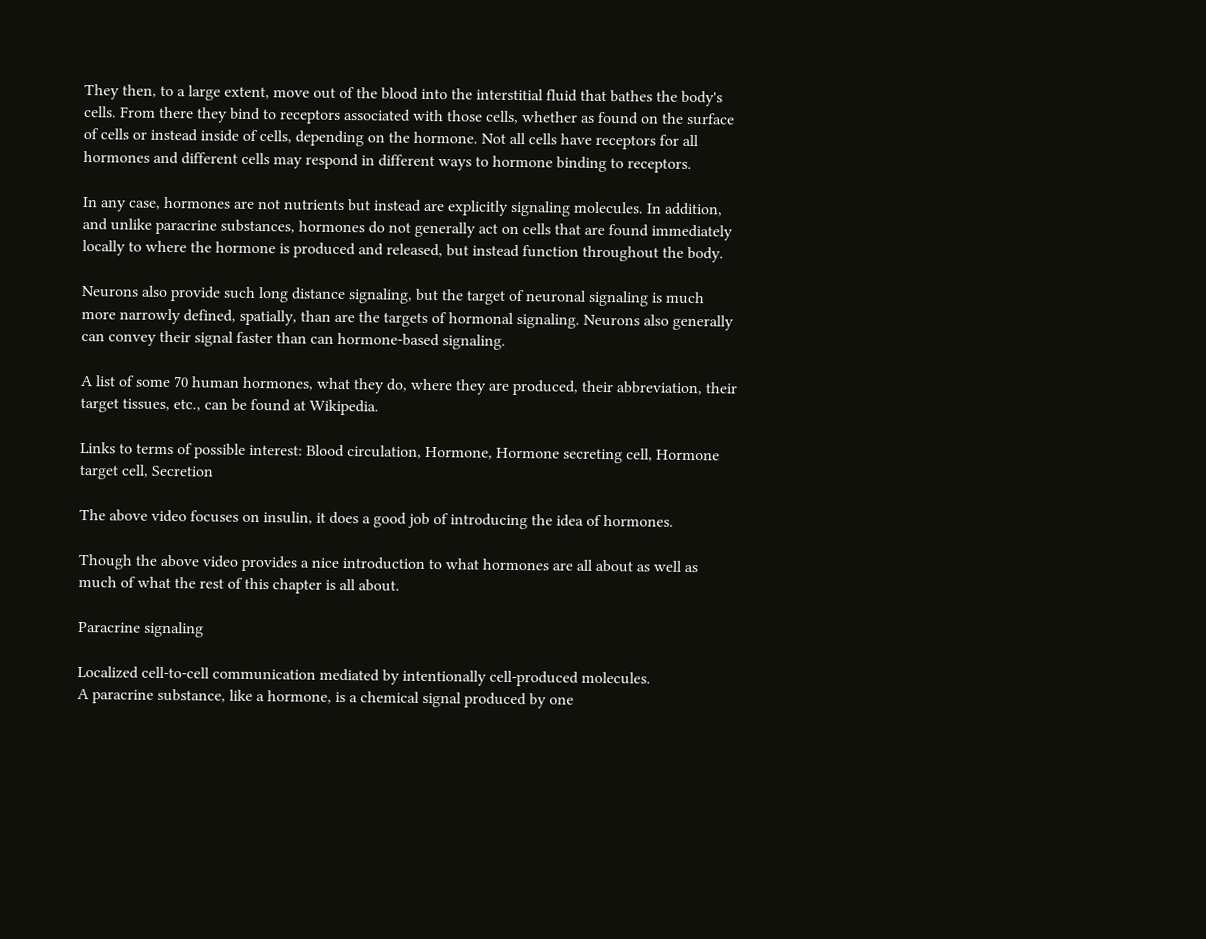They then, to a large extent, move out of the blood into the interstitial fluid that bathes the body's cells. From there they bind to receptors associated with those cells, whether as found on the surface of cells or instead inside of cells, depending on the hormone. Not all cells have receptors for all hormones and different cells may respond in different ways to hormone binding to receptors.

In any case, hormones are not nutrients but instead are explicitly signaling molecules. In addition, and unlike paracrine substances, hormones do not generally act on cells that are found immediately locally to where the hormone is produced and released, but instead function throughout the body.

Neurons also provide such long distance signaling, but the target of neuronal signaling is much more narrowly defined, spatially, than are the targets of hormonal signaling. Neurons also generally can convey their signal faster than can hormone-based signaling.

A list of some 70 human hormones, what they do, where they are produced, their abbreviation, their target tissues, etc., can be found at Wikipedia.

Links to terms of possible interest: Blood circulation, Hormone, Hormone secreting cell, Hormone target cell, Secretion

The above video focuses on insulin, it does a good job of introducing the idea of hormones.

Though the above video provides a nice introduction to what hormones are all about as well as much of what the rest of this chapter is all about.

Paracrine signaling

Localized cell-to-cell communication mediated by intentionally cell-produced molecules.
A paracrine substance, like a hormone, is a chemical signal produced by one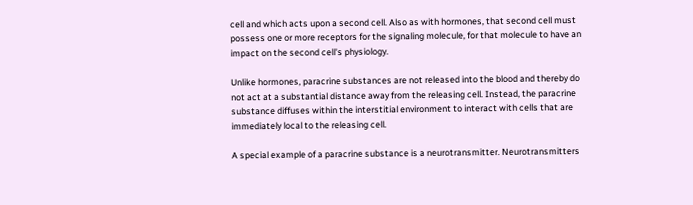cell and which acts upon a second cell. Also as with hormones, that second cell must possess one or more receptors for the signaling molecule, for that molecule to have an impact on the second cell's physiology.

Unlike hormones, paracrine substances are not released into the blood and thereby do not act at a substantial distance away from the releasing cell. Instead, the paracrine substance diffuses within the interstitial environment to interact with cells that are immediately local to the releasing cell.

A special example of a paracrine substance is a neurotransmitter. Neurotransmitters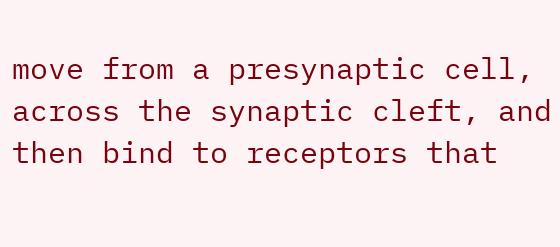move from a presynaptic cell, across the synaptic cleft, and then bind to receptors that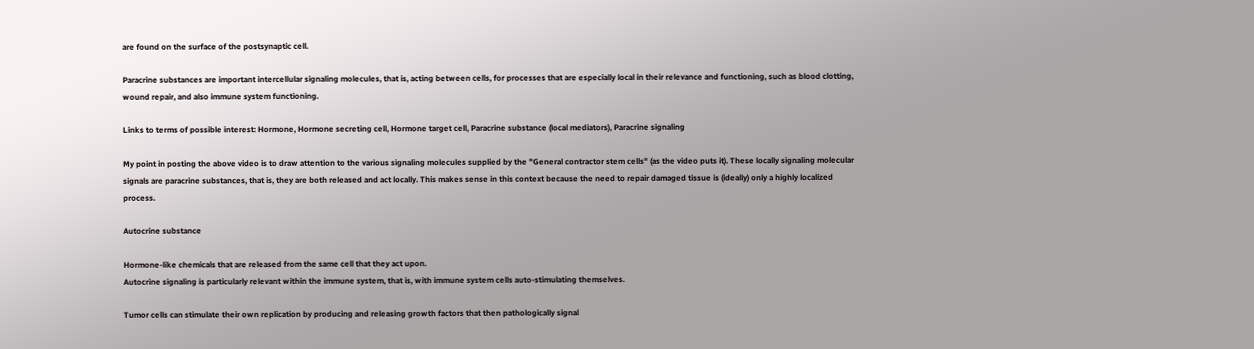are found on the surface of the postsynaptic cell.

Paracrine substances are important intercellular signaling molecules, that is, acting between cells, for processes that are especially local in their relevance and functioning, such as blood clotting, wound repair, and also immune system functioning.

Links to terms of possible interest: Hormone, Hormone secreting cell, Hormone target cell, Paracrine substance (local mediators), Paracrine signaling

My point in posting the above video is to draw attention to the various signaling molecules supplied by the "General contractor stem cells" (as the video puts it). These locally signaling molecular signals are paracrine substances, that is, they are both released and act locally. This makes sense in this context because the need to repair damaged tissue is (ideally) only a highly localized process.

Autocrine substance

Hormone-like chemicals that are released from the same cell that they act upon.
Autocrine signaling is particularly relevant within the immune system, that is, with immune system cells auto-stimulating themselves.

Tumor cells can stimulate their own replication by producing and releasing growth factors that then pathologically signal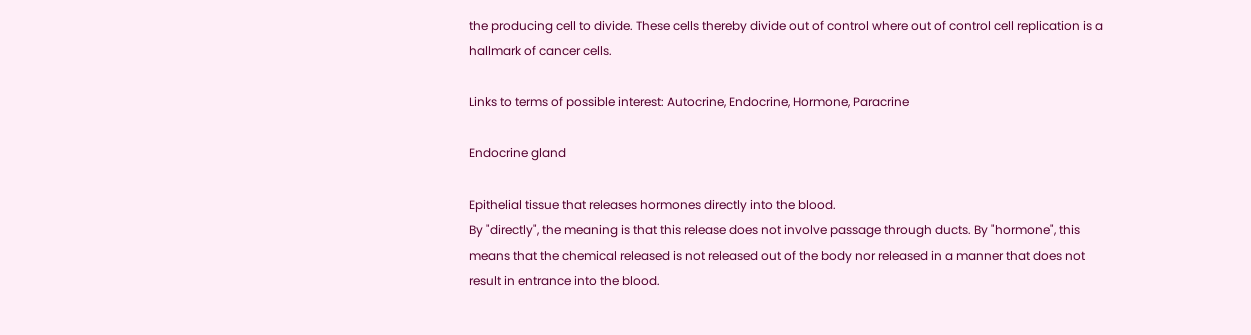the producing cell to divide. These cells thereby divide out of control where out of control cell replication is a hallmark of cancer cells.

Links to terms of possible interest: Autocrine, Endocrine, Hormone, Paracrine

Endocrine gland

Epithelial tissue that releases hormones directly into the blood.
By "directly", the meaning is that this release does not involve passage through ducts. By "hormone", this means that the chemical released is not released out of the body nor released in a manner that does not result in entrance into the blood.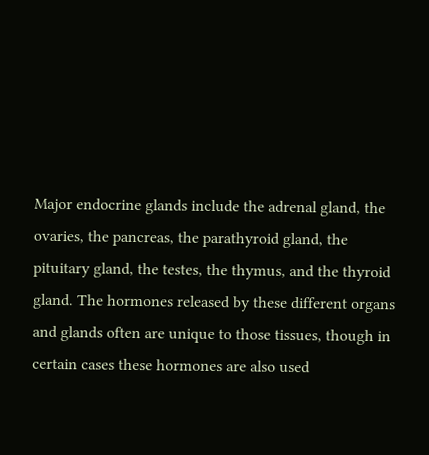Major endocrine glands include the adrenal gland, the ovaries, the pancreas, the parathyroid gland, the pituitary gland, the testes, the thymus, and the thyroid gland. The hormones released by these different organs and glands often are unique to those tissues, though in certain cases these hormones are also used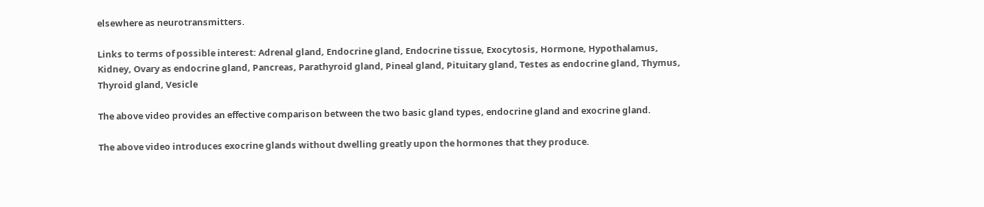elsewhere as neurotransmitters.

Links to terms of possible interest: Adrenal gland, Endocrine gland, Endocrine tissue, Exocytosis, Hormone, Hypothalamus, Kidney, Ovary as endocrine gland, Pancreas, Parathyroid gland, Pineal gland, Pituitary gland, Testes as endocrine gland, Thymus, Thyroid gland, Vesicle

The above video provides an effective comparison between the two basic gland types, endocrine gland and exocrine gland.

The above video introduces exocrine glands without dwelling greatly upon the hormones that they produce.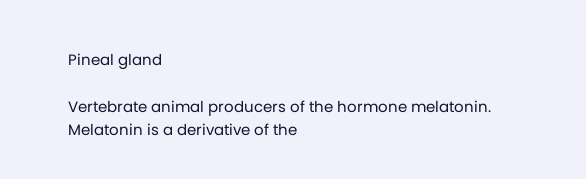Pineal gland

Vertebrate animal producers of the hormone melatonin.
Melatonin is a derivative of the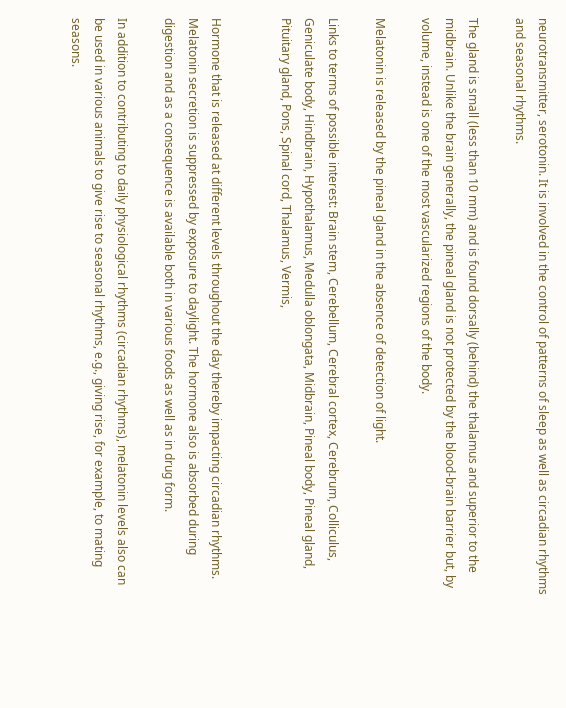neurotransmitter, serotonin. It is involved in the control of patterns of sleep as well as circadian rhythms and seasonal rhythms.

The gland is small (less than 10 mm) and is found dorsally (behind) the thalamus and superior to the midbrain. Unlike the brain generally, the pineal gland is not protected by the blood-brain barrier but, by volume, instead is one of the most vascularized regions of the body.

Melatonin is released by the pineal gland in the absence of detection of light.

Links to terms of possible interest: Brain stem, Cerebellum, Cerebral cortex, Cerebrum, Colliculus, Geniculate body, Hindbrain, Hypothalamus, Medulla oblongata, Midbrain, Pineal body, Pineal gland, Pituitary gland, Pons, Spinal cord, Thalamus, Vermis,


Hormone that is released at different levels throughout the day thereby impacting circadian rhythms.
Melatonin secretion is suppressed by exposure to daylight. The hormone also is absorbed during digestion and as a consequence is available both in various foods as well as in drug form.

In addition to contributing to daily physiological rhythms (circadian rhythms), melatonin levels also can be used in various animals to give rise to seasonal rhythms, e.g., giving rise, for example, to mating seasons.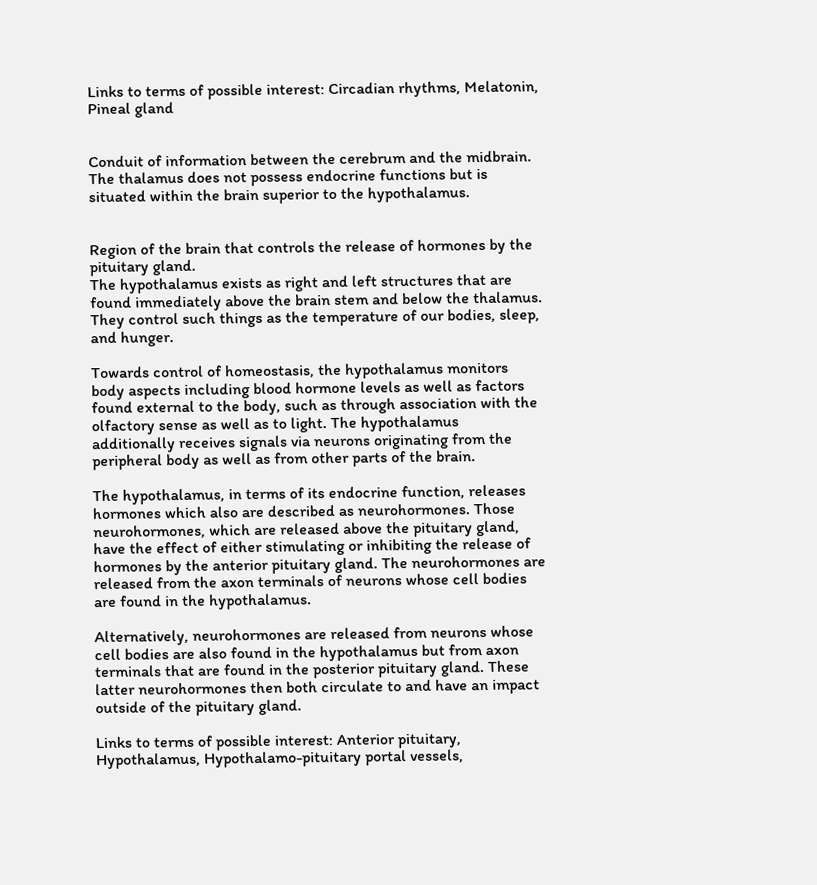Links to terms of possible interest: Circadian rhythms, Melatonin, Pineal gland


Conduit of information between the cerebrum and the midbrain.
The thalamus does not possess endocrine functions but is situated within the brain superior to the hypothalamus.


Region of the brain that controls the release of hormones by the pituitary gland.
The hypothalamus exists as right and left structures that are found immediately above the brain stem and below the thalamus. They control such things as the temperature of our bodies, sleep, and hunger.

Towards control of homeostasis, the hypothalamus monitors body aspects including blood hormone levels as well as factors found external to the body, such as through association with the olfactory sense as well as to light. The hypothalamus additionally receives signals via neurons originating from the peripheral body as well as from other parts of the brain.

The hypothalamus, in terms of its endocrine function, releases hormones which also are described as neurohormones. Those neurohormones, which are released above the pituitary gland, have the effect of either stimulating or inhibiting the release of hormones by the anterior pituitary gland. The neurohormones are released from the axon terminals of neurons whose cell bodies are found in the hypothalamus.

Alternatively, neurohormones are released from neurons whose cell bodies are also found in the hypothalamus but from axon terminals that are found in the posterior pituitary gland. These latter neurohormones then both circulate to and have an impact outside of the pituitary gland.

Links to terms of possible interest: Anterior pituitary, Hypothalamus, Hypothalamo-pituitary portal vessels,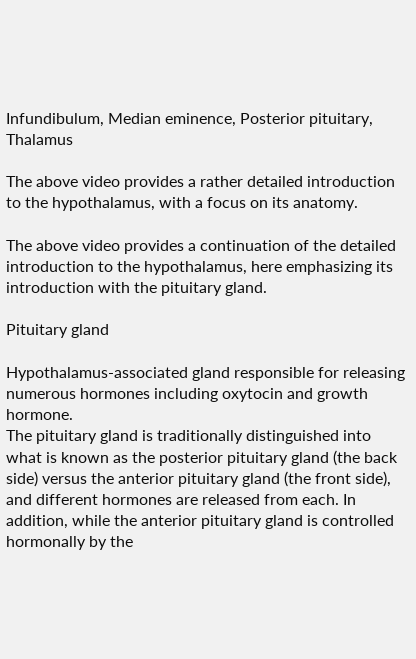Infundibulum, Median eminence, Posterior pituitary, Thalamus

The above video provides a rather detailed introduction to the hypothalamus, with a focus on its anatomy.

The above video provides a continuation of the detailed introduction to the hypothalamus, here emphasizing its introduction with the pituitary gland.

Pituitary gland

Hypothalamus-associated gland responsible for releasing numerous hormones including oxytocin and growth hormone.
The pituitary gland is traditionally distinguished into what is known as the posterior pituitary gland (the back side) versus the anterior pituitary gland (the front side), and different hormones are released from each. In addition, while the anterior pituitary gland is controlled hormonally by the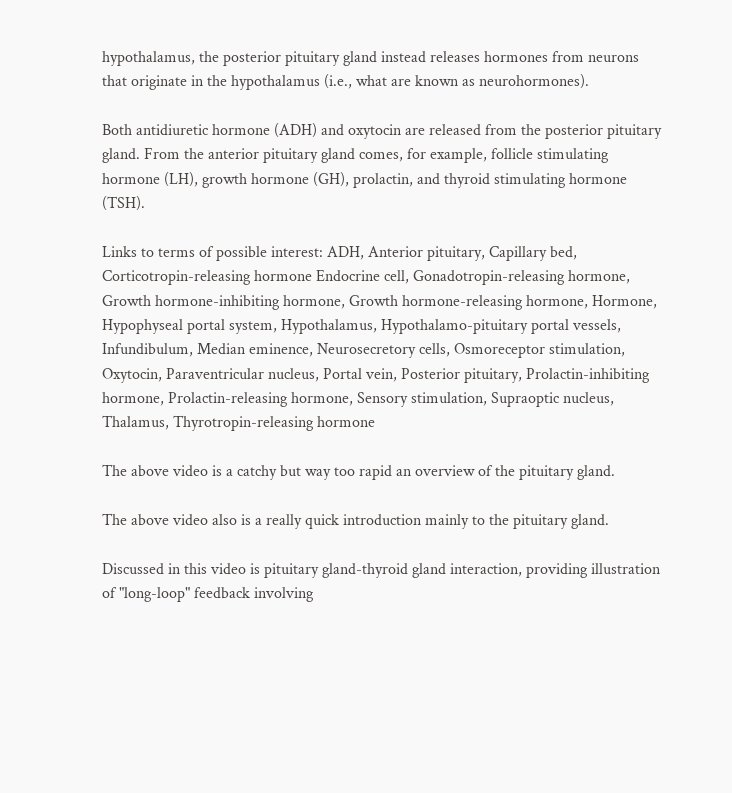hypothalamus, the posterior pituitary gland instead releases hormones from neurons that originate in the hypothalamus (i.e., what are known as neurohormones).

Both antidiuretic hormone (ADH) and oxytocin are released from the posterior pituitary gland. From the anterior pituitary gland comes, for example, follicle stimulating hormone (LH), growth hormone (GH), prolactin, and thyroid stimulating hormone (TSH).

Links to terms of possible interest: ADH, Anterior pituitary, Capillary bed, Corticotropin-releasing hormone Endocrine cell, Gonadotropin-releasing hormone, Growth hormone-inhibiting hormone, Growth hormone-releasing hormone, Hormone, Hypophyseal portal system, Hypothalamus, Hypothalamo-pituitary portal vessels, Infundibulum, Median eminence, Neurosecretory cells, Osmoreceptor stimulation, Oxytocin, Paraventricular nucleus, Portal vein, Posterior pituitary, Prolactin-inhibiting hormone, Prolactin-releasing hormone, Sensory stimulation, Supraoptic nucleus, Thalamus, Thyrotropin-releasing hormone

The above video is a catchy but way too rapid an overview of the pituitary gland.

The above video also is a really quick introduction mainly to the pituitary gland.

Discussed in this video is pituitary gland-thyroid gland interaction, providing illustration of "long-loop" feedback involving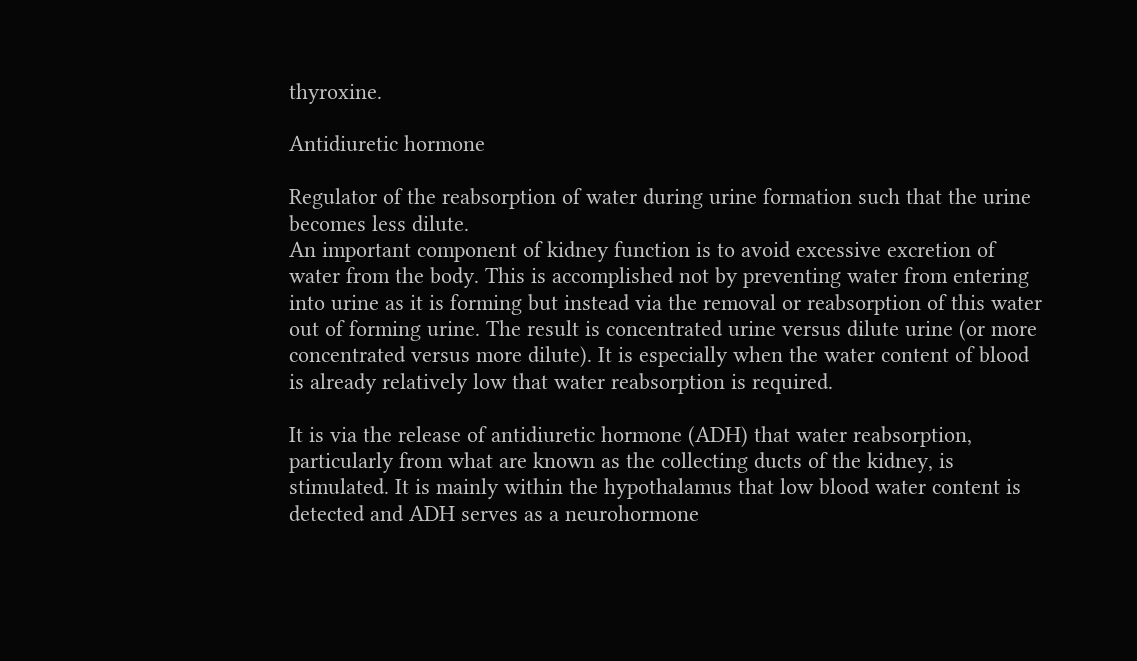thyroxine.

Antidiuretic hormone

Regulator of the reabsorption of water during urine formation such that the urine becomes less dilute.
An important component of kidney function is to avoid excessive excretion of water from the body. This is accomplished not by preventing water from entering into urine as it is forming but instead via the removal or reabsorption of this water out of forming urine. The result is concentrated urine versus dilute urine (or more concentrated versus more dilute). It is especially when the water content of blood is already relatively low that water reabsorption is required.

It is via the release of antidiuretic hormone (ADH) that water reabsorption, particularly from what are known as the collecting ducts of the kidney, is stimulated. It is mainly within the hypothalamus that low blood water content is detected and ADH serves as a neurohormone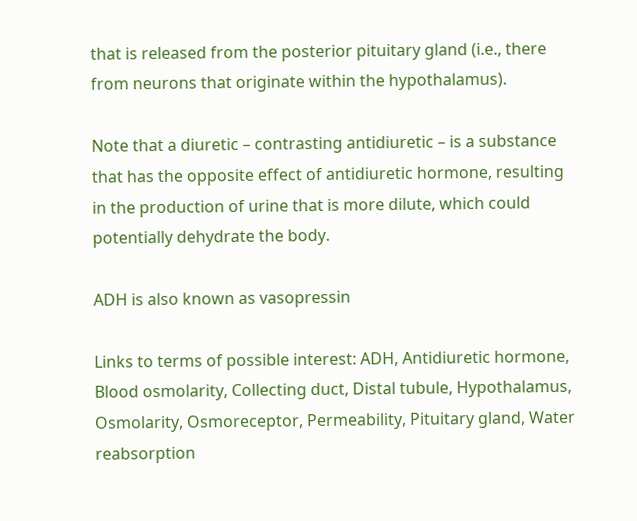that is released from the posterior pituitary gland (i.e., there from neurons that originate within the hypothalamus).

Note that a diuretic – contrasting antidiuretic – is a substance that has the opposite effect of antidiuretic hormone, resulting in the production of urine that is more dilute, which could potentially dehydrate the body.

ADH is also known as vasopressin

Links to terms of possible interest: ADH, Antidiuretic hormone, Blood osmolarity, Collecting duct, Distal tubule, Hypothalamus, Osmolarity, Osmoreceptor, Permeability, Pituitary gland, Water reabsorption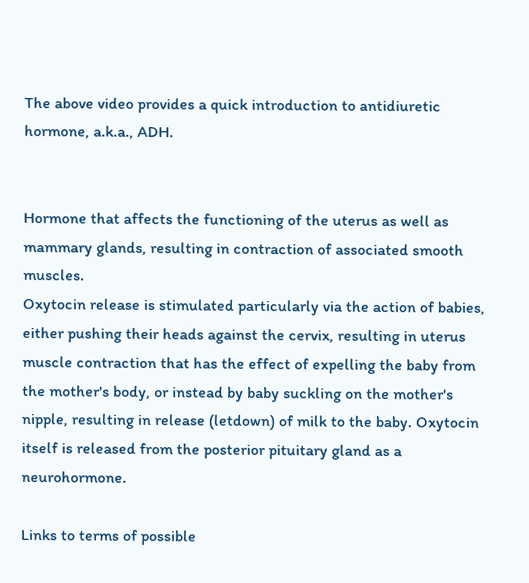The above video provides a quick introduction to antidiuretic hormone, a.k.a., ADH.


Hormone that affects the functioning of the uterus as well as mammary glands, resulting in contraction of associated smooth muscles.
Oxytocin release is stimulated particularly via the action of babies, either pushing their heads against the cervix, resulting in uterus muscle contraction that has the effect of expelling the baby from the mother's body, or instead by baby suckling on the mother's nipple, resulting in release (letdown) of milk to the baby. Oxytocin itself is released from the posterior pituitary gland as a neurohormone.

Links to terms of possible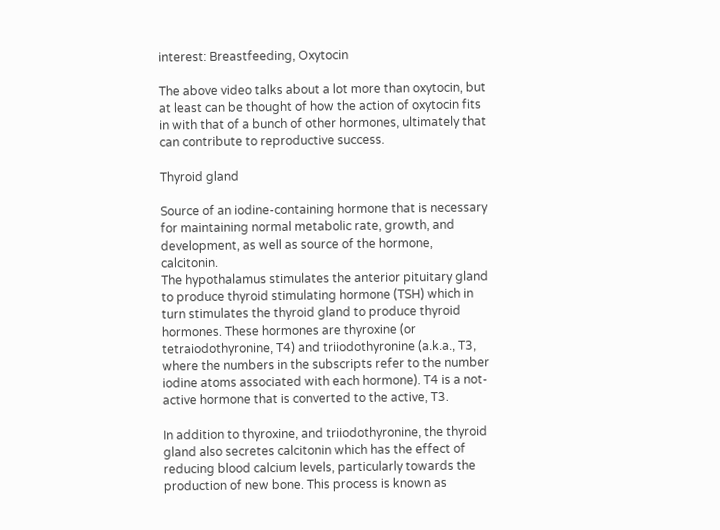interest: Breastfeeding, Oxytocin

The above video talks about a lot more than oxytocin, but at least can be thought of how the action of oxytocin fits in with that of a bunch of other hormones, ultimately that can contribute to reproductive success.

Thyroid gland

Source of an iodine-containing hormone that is necessary for maintaining normal metabolic rate, growth, and development, as well as source of the hormone, calcitonin.
The hypothalamus stimulates the anterior pituitary gland to produce thyroid stimulating hormone (TSH) which in turn stimulates the thyroid gland to produce thyroid hormones. These hormones are thyroxine (or tetraiodothyronine, T4) and triiodothyronine (a.k.a., T3, where the numbers in the subscripts refer to the number iodine atoms associated with each hormone). T4 is a not-active hormone that is converted to the active, T3.

In addition to thyroxine, and triiodothyronine, the thyroid gland also secretes calcitonin which has the effect of reducing blood calcium levels, particularly towards the production of new bone. This process is known as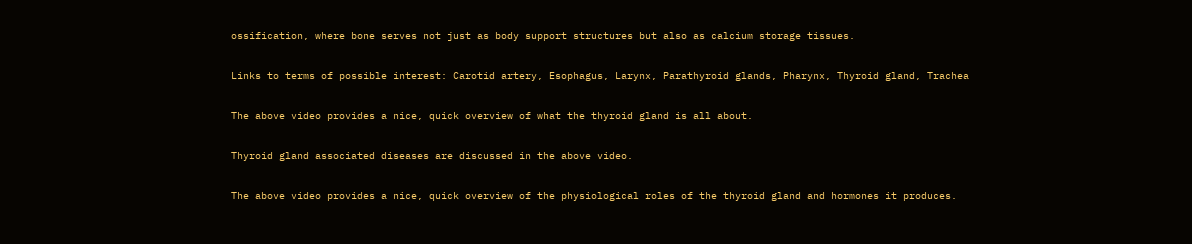ossification, where bone serves not just as body support structures but also as calcium storage tissues.

Links to terms of possible interest: Carotid artery, Esophagus, Larynx, Parathyroid glands, Pharynx, Thyroid gland, Trachea

The above video provides a nice, quick overview of what the thyroid gland is all about.

Thyroid gland associated diseases are discussed in the above video.

The above video provides a nice, quick overview of the physiological roles of the thyroid gland and hormones it produces.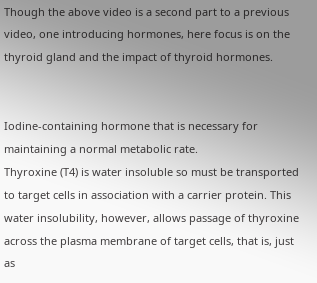Though the above video is a second part to a previous video, one introducing hormones, here focus is on the thyroid gland and the impact of thyroid hormones.


Iodine-containing hormone that is necessary for maintaining a normal metabolic rate.
Thyroxine (T4) is water insoluble so must be transported to target cells in association with a carrier protein. This water insolubility, however, allows passage of thyroxine across the plasma membrane of target cells, that is, just as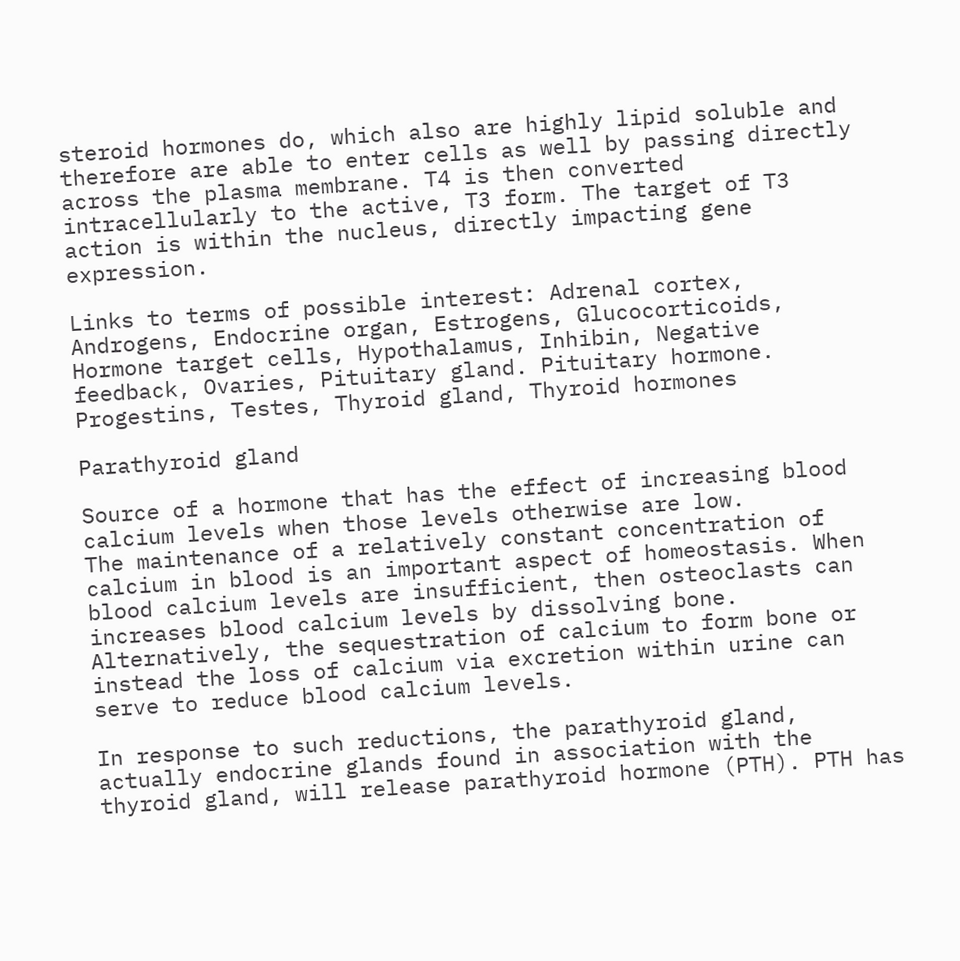steroid hormones do, which also are highly lipid soluble and therefore are able to enter cells as well by passing directly across the plasma membrane. T4 is then converted intracellularly to the active, T3 form. The target of T3 action is within the nucleus, directly impacting gene expression.

Links to terms of possible interest: Adrenal cortex, Androgens, Endocrine organ, Estrogens, Glucocorticoids, Hormone target cells, Hypothalamus, Inhibin, Negative feedback, Ovaries, Pituitary gland. Pituitary hormone. Progestins, Testes, Thyroid gland, Thyroid hormones

Parathyroid gland

Source of a hormone that has the effect of increasing blood calcium levels when those levels otherwise are low.
The maintenance of a relatively constant concentration of calcium in blood is an important aspect of homeostasis. When blood calcium levels are insufficient, then osteoclasts can increases blood calcium levels by dissolving bone. Alternatively, the sequestration of calcium to form bone or instead the loss of calcium via excretion within urine can serve to reduce blood calcium levels.

In response to such reductions, the parathyroid gland, actually endocrine glands found in association with the thyroid gland, will release parathyroid hormone (PTH). PTH has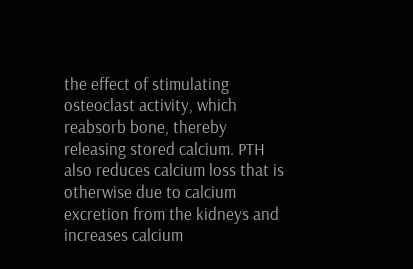the effect of stimulating osteoclast activity, which reabsorb bone, thereby releasing stored calcium. PTH also reduces calcium loss that is otherwise due to calcium excretion from the kidneys and increases calcium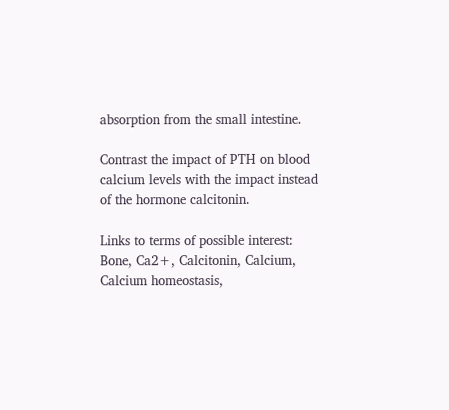absorption from the small intestine.

Contrast the impact of PTH on blood calcium levels with the impact instead of the hormone calcitonin.

Links to terms of possible interest: Bone, Ca2+, Calcitonin, Calcium, Calcium homeostasis,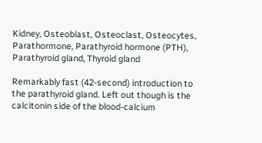Kidney, Osteoblast, Osteoclast, Osteocytes, Parathormone, Parathyroid hormone (PTH), Parathyroid gland, Thyroid gland

Remarkably fast (42-second) introduction to the parathyroid gland. Left out though is the calcitonin side of the blood-calcium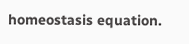homeostasis equation.